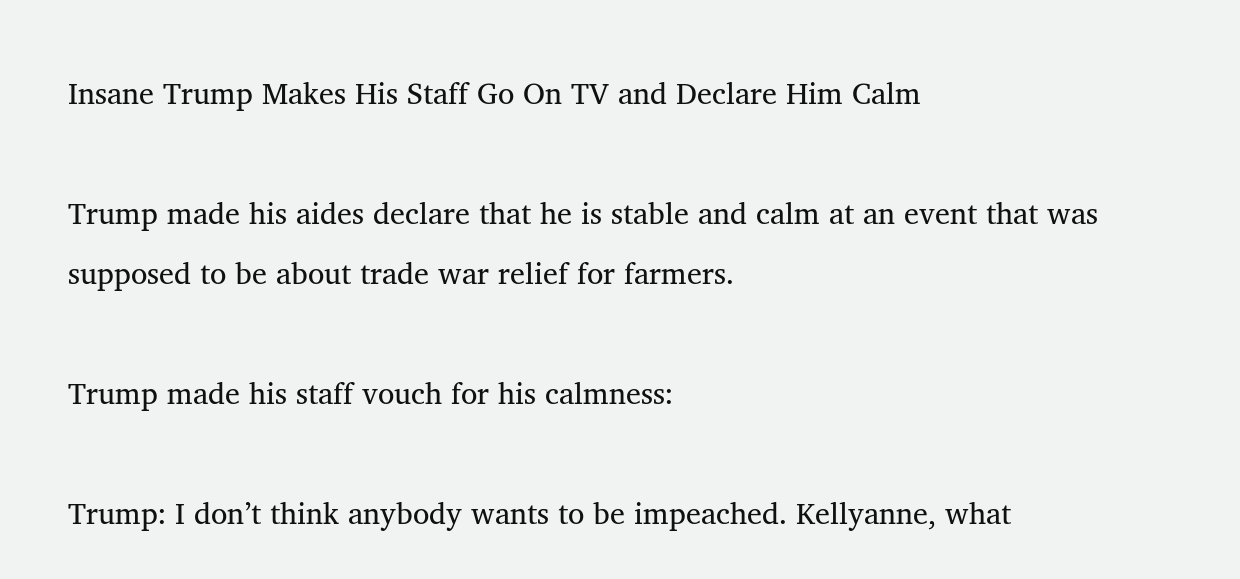Insane Trump Makes His Staff Go On TV and Declare Him Calm

Trump made his aides declare that he is stable and calm at an event that was supposed to be about trade war relief for farmers.

Trump made his staff vouch for his calmness:

Trump: I don’t think anybody wants to be impeached. Kellyanne, what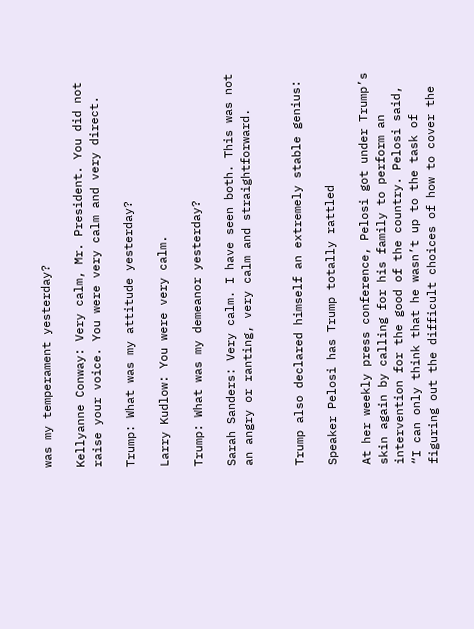was my temperament yesterday?

Kellyanne Conway: Very calm, Mr. President. You did not raise your voice. You were very calm and very direct.

Trump: What was my attitude yesterday?

Larry Kudlow: You were very calm.

Trump: What was my demeanor yesterday?

Sarah Sanders: Very calm. I have seen both. This was not an angry or ranting, very calm and straightforward.


Trump also declared himself an extremely stable genius:

Speaker Pelosi has Trump totally rattled

At her weekly press conference, Pelosi got under Trump’s skin again by calling for his family to perform an intervention for the good of the country. Pelosi said, “I can only think that he wasn’t up to the task of figuring out the difficult choices of how to cover the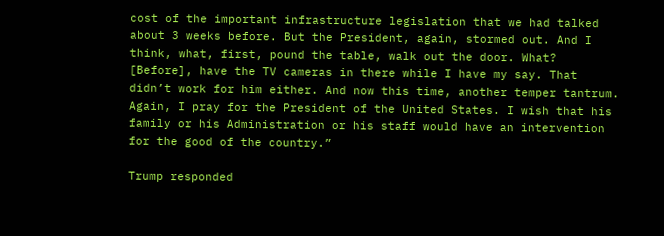cost of the important infrastructure legislation that we had talked about 3 weeks before. But the President, again, stormed out. And I think, what, first, pound the table, walk out the door. What? [Before], have the TV cameras in there while I have my say. That didn’t work for him either. And now this time, another temper tantrum. Again, I pray for the President of the United States. I wish that his family or his Administration or his staff would have an intervention for the good of the country.”

Trump responded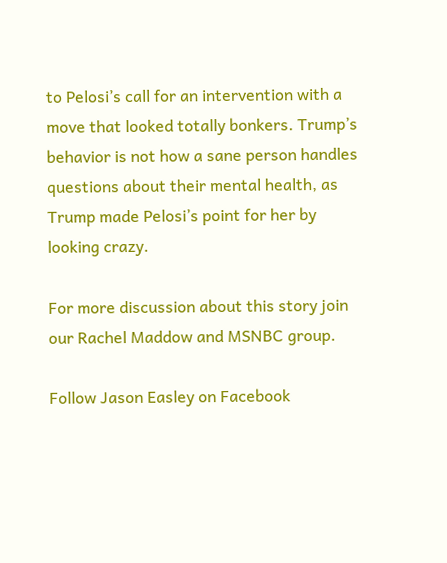to Pelosi’s call for an intervention with a move that looked totally bonkers. Trump’s behavior is not how a sane person handles questions about their mental health, as Trump made Pelosi’s point for her by looking crazy.

For more discussion about this story join our Rachel Maddow and MSNBC group.

Follow Jason Easley on Facebook